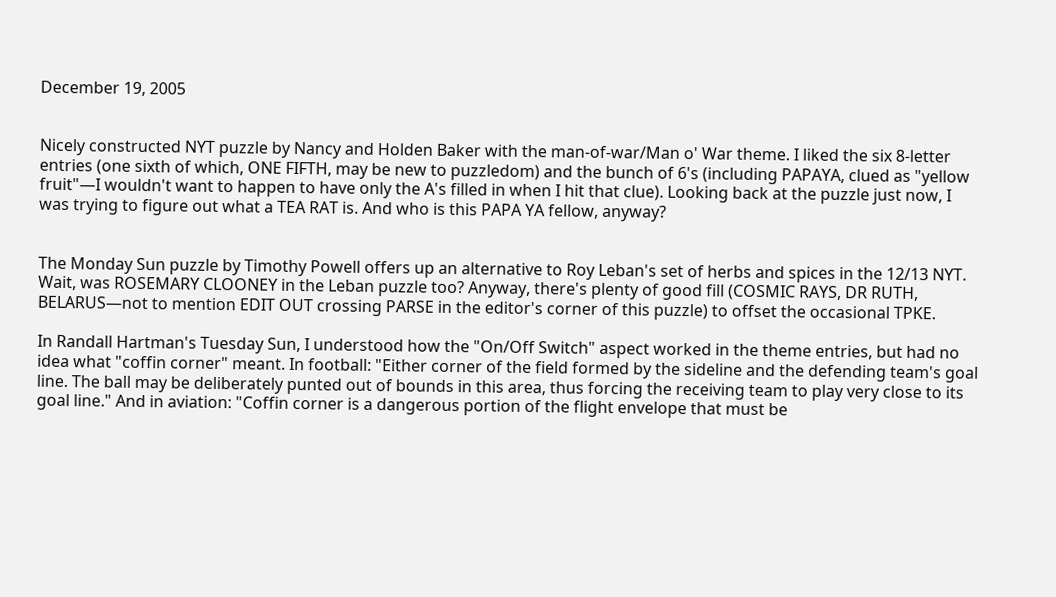December 19, 2005


Nicely constructed NYT puzzle by Nancy and Holden Baker with the man-of-war/Man o' War theme. I liked the six 8-letter entries (one sixth of which, ONE FIFTH, may be new to puzzledom) and the bunch of 6's (including PAPAYA, clued as "yellow fruit"—I wouldn't want to happen to have only the A's filled in when I hit that clue). Looking back at the puzzle just now, I was trying to figure out what a TEA RAT is. And who is this PAPA YA fellow, anyway?


The Monday Sun puzzle by Timothy Powell offers up an alternative to Roy Leban's set of herbs and spices in the 12/13 NYT. Wait, was ROSEMARY CLOONEY in the Leban puzzle too? Anyway, there's plenty of good fill (COSMIC RAYS, DR RUTH, BELARUS—not to mention EDIT OUT crossing PARSE in the editor's corner of this puzzle) to offset the occasional TPKE.

In Randall Hartman's Tuesday Sun, I understood how the "On/Off Switch" aspect worked in the theme entries, but had no idea what "coffin corner" meant. In football: "Either corner of the field formed by the sideline and the defending team's goal line. The ball may be deliberately punted out of bounds in this area, thus forcing the receiving team to play very close to its goal line." And in aviation: "Coffin corner is a dangerous portion of the flight envelope that must be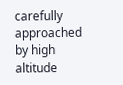carefully approached by high altitude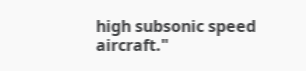high subsonic speed aircraft."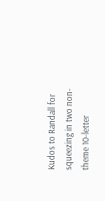Kudos to Randall for squeezing in two non-theme 10-letter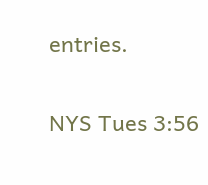entries.

NYS Tues 3:56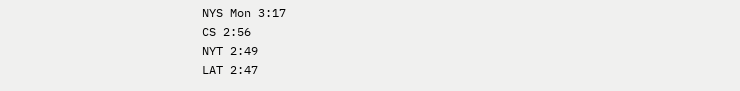NYS Mon 3:17
CS 2:56
NYT 2:49
LAT 2:47